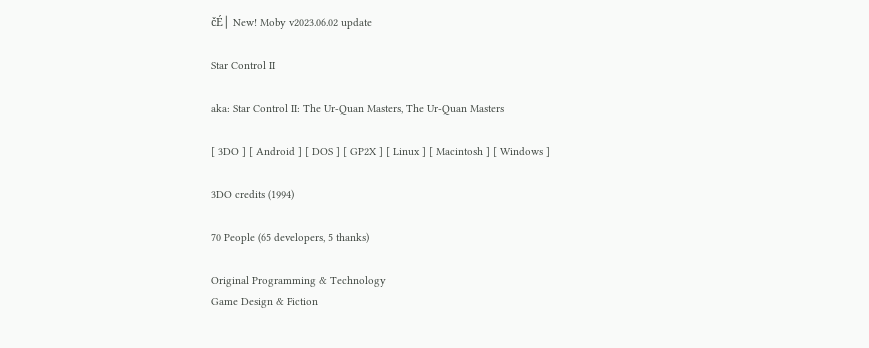čÉ│ New! Moby v2023.06.02 update

Star Control II

aka: Star Control II: The Ur-Quan Masters, The Ur-Quan Masters

[ 3DO ] [ Android ] [ DOS ] [ GP2X ] [ Linux ] [ Macintosh ] [ Windows ]

3DO credits (1994)

70 People (65 developers, 5 thanks)

Original Programming & Technology
Game Design & Fiction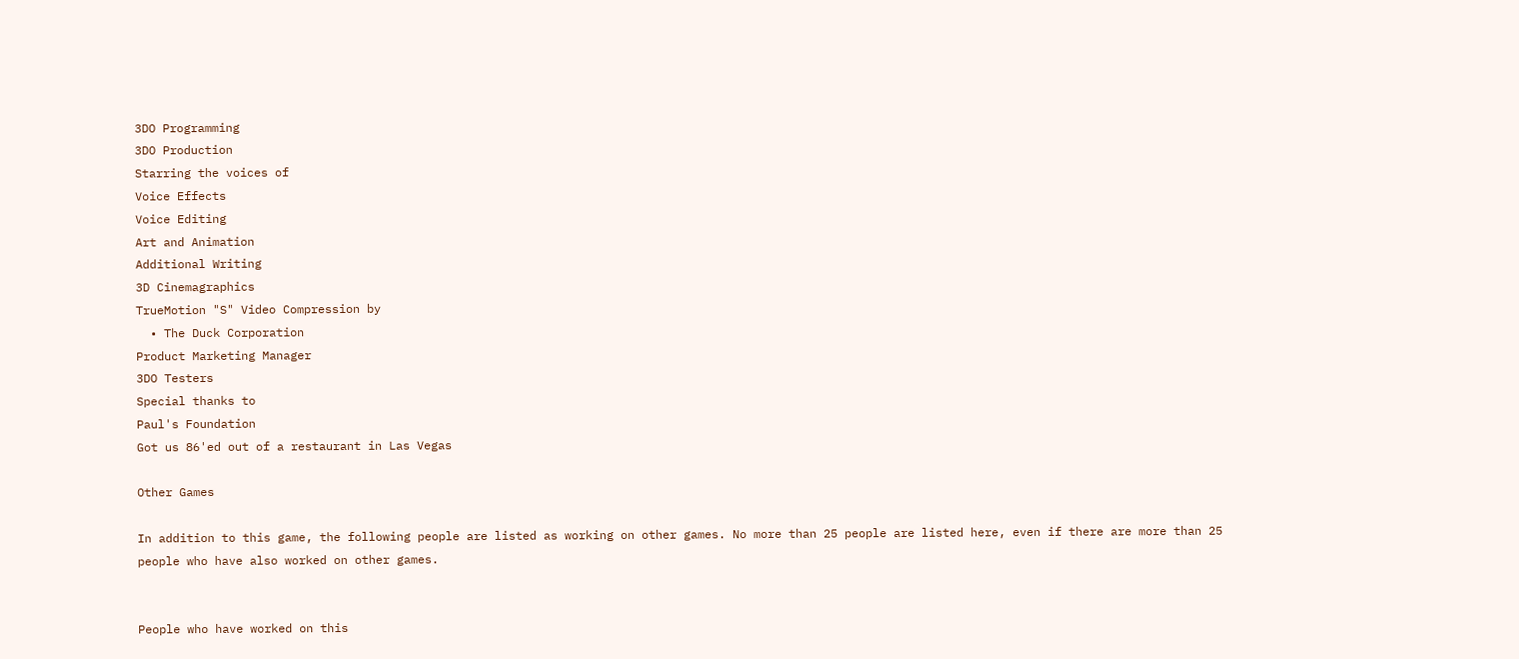3DO Programming
3DO Production
Starring the voices of
Voice Effects
Voice Editing
Art and Animation
Additional Writing
3D Cinemagraphics
TrueMotion "S" Video Compression by
  • The Duck Corporation
Product Marketing Manager
3DO Testers
Special thanks to
Paul's Foundation
Got us 86'ed out of a restaurant in Las Vegas

Other Games

In addition to this game, the following people are listed as working on other games. No more than 25 people are listed here, even if there are more than 25 people who have also worked on other games.


People who have worked on this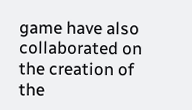game have also collaborated on the creation of the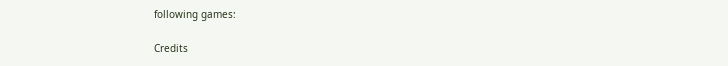following games:

Credits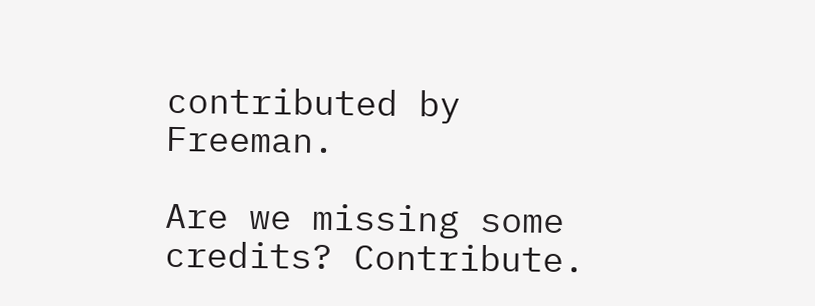contributed by Freeman.

Are we missing some credits? Contribute.